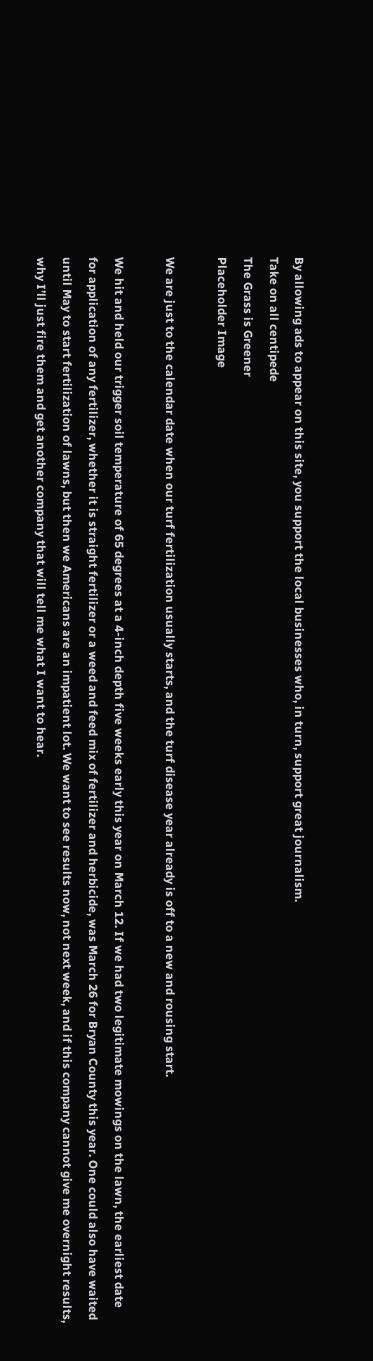By allowing ads to appear on this site, you support the local businesses who, in turn, support great journalism.
Take on all centipede
The Grass is Greener
Placeholder Image

We are just to the calendar date when our turf fertilization usually starts, and the turf disease year already is off to a new and rousing start.

We hit and held our trigger soil temperature of 65 degrees at a 4-inch depth five weeks early this year on March 12. If we had two legitimate mowings on the lawn, the earliest date for application of any fertilizer, whether it is straight fertilizer or a weed and feed mix of fertilizer and herbicide, was March 26 for Bryan County this year. One could also have waited until May to start fertilization of lawns, but then we Americans are an impatient lot. We want to see results now, not next week, and if this company cannot give me overnight results, why I’ll just fire them and get another company that will tell me what I want to hear.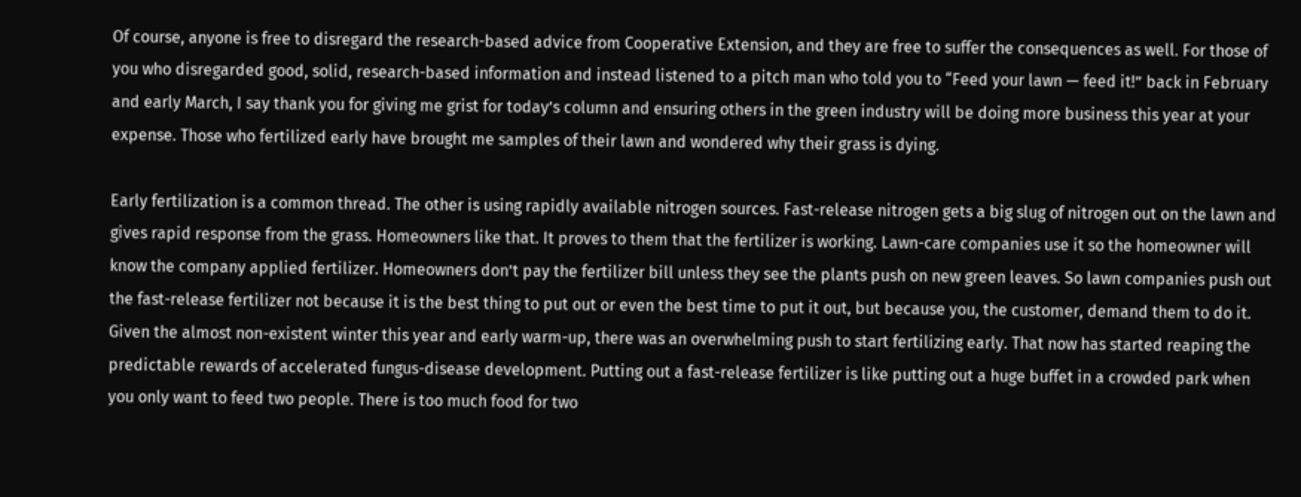Of course, anyone is free to disregard the research-based advice from Cooperative Extension, and they are free to suffer the consequences as well. For those of you who disregarded good, solid, research-based information and instead listened to a pitch man who told you to “Feed your lawn — feed it!” back in February and early March, I say thank you for giving me grist for today’s column and ensuring others in the green industry will be doing more business this year at your expense. Those who fertilized early have brought me samples of their lawn and wondered why their grass is dying.

Early fertilization is a common thread. The other is using rapidly available nitrogen sources. Fast-release nitrogen gets a big slug of nitrogen out on the lawn and gives rapid response from the grass. Homeowners like that. It proves to them that the fertilizer is working. Lawn-care companies use it so the homeowner will know the company applied fertilizer. Homeowners don’t pay the fertilizer bill unless they see the plants push on new green leaves. So lawn companies push out the fast-release fertilizer not because it is the best thing to put out or even the best time to put it out, but because you, the customer, demand them to do it. Given the almost non-existent winter this year and early warm-up, there was an overwhelming push to start fertilizing early. That now has started reaping the predictable rewards of accelerated fungus-disease development. Putting out a fast-release fertilizer is like putting out a huge buffet in a crowded park when you only want to feed two people. There is too much food for two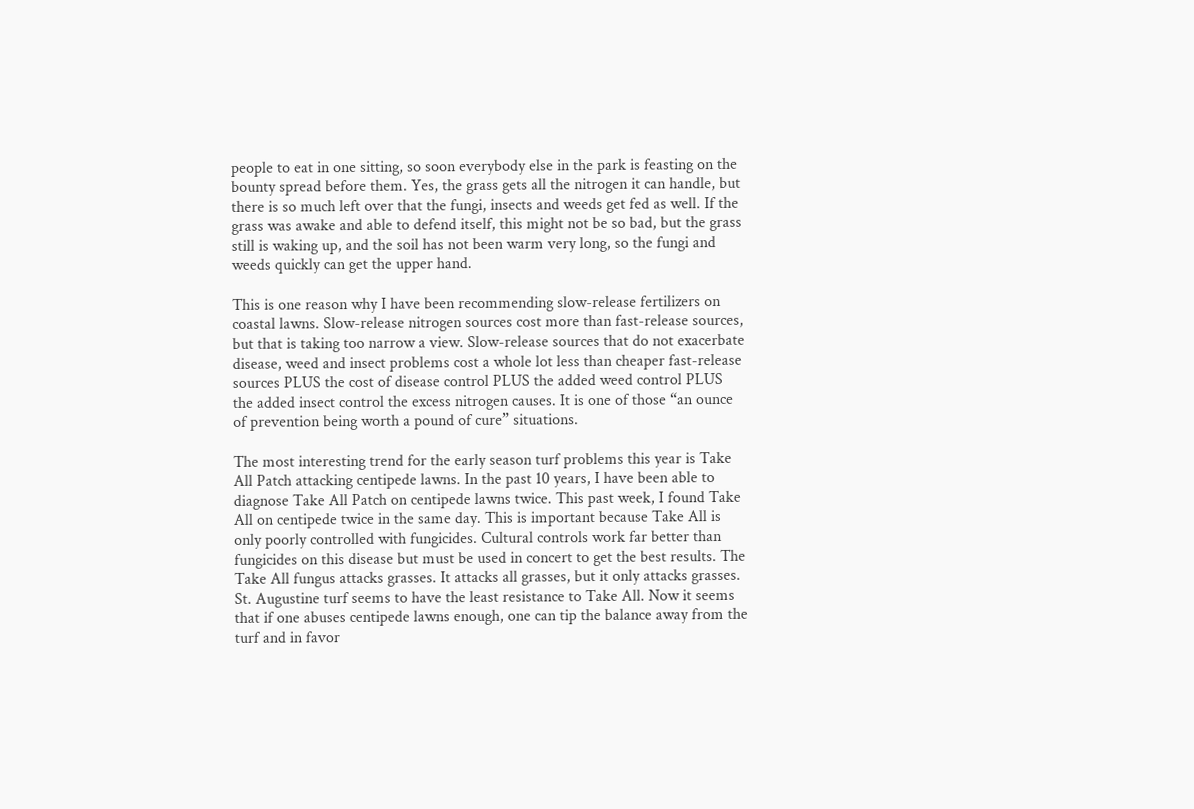people to eat in one sitting, so soon everybody else in the park is feasting on the bounty spread before them. Yes, the grass gets all the nitrogen it can handle, but there is so much left over that the fungi, insects and weeds get fed as well. If the grass was awake and able to defend itself, this might not be so bad, but the grass still is waking up, and the soil has not been warm very long, so the fungi and weeds quickly can get the upper hand.

This is one reason why I have been recommending slow-release fertilizers on coastal lawns. Slow-release nitrogen sources cost more than fast-release sources, but that is taking too narrow a view. Slow-release sources that do not exacerbate disease, weed and insect problems cost a whole lot less than cheaper fast-release sources PLUS the cost of disease control PLUS the added weed control PLUS the added insect control the excess nitrogen causes. It is one of those “an ounce of prevention being worth a pound of cure” situations.

The most interesting trend for the early season turf problems this year is Take All Patch attacking centipede lawns. In the past 10 years, I have been able to diagnose Take All Patch on centipede lawns twice. This past week, I found Take All on centipede twice in the same day. This is important because Take All is only poorly controlled with fungicides. Cultural controls work far better than fungicides on this disease but must be used in concert to get the best results. The Take All fungus attacks grasses. It attacks all grasses, but it only attacks grasses. St. Augustine turf seems to have the least resistance to Take All. Now it seems that if one abuses centipede lawns enough, one can tip the balance away from the turf and in favor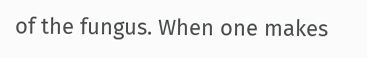of the fungus. When one makes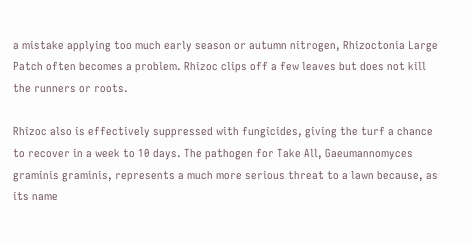a mistake applying too much early season or autumn nitrogen, Rhizoctonia Large Patch often becomes a problem. Rhizoc clips off a few leaves but does not kill the runners or roots.

Rhizoc also is effectively suppressed with fungicides, giving the turf a chance to recover in a week to 10 days. The pathogen for Take All, Gaeumannomyces graminis graminis, represents a much more serious threat to a lawn because, as its name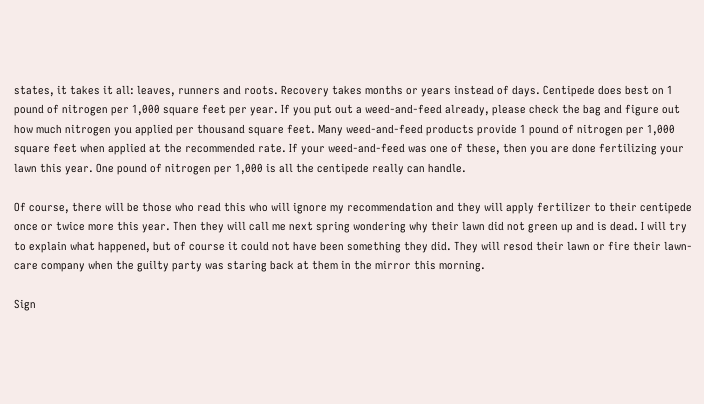states, it takes it all: leaves, runners and roots. Recovery takes months or years instead of days. Centipede does best on 1 pound of nitrogen per 1,000 square feet per year. If you put out a weed-and-feed already, please check the bag and figure out how much nitrogen you applied per thousand square feet. Many weed-and-feed products provide 1 pound of nitrogen per 1,000 square feet when applied at the recommended rate. If your weed-and-feed was one of these, then you are done fertilizing your lawn this year. One pound of nitrogen per 1,000 is all the centipede really can handle.

Of course, there will be those who read this who will ignore my recommendation and they will apply fertilizer to their centipede once or twice more this year. Then they will call me next spring wondering why their lawn did not green up and is dead. I will try to explain what happened, but of course it could not have been something they did. They will resod their lawn or fire their lawn-care company when the guilty party was staring back at them in the mirror this morning.

Sign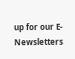up for our E-Newsletters